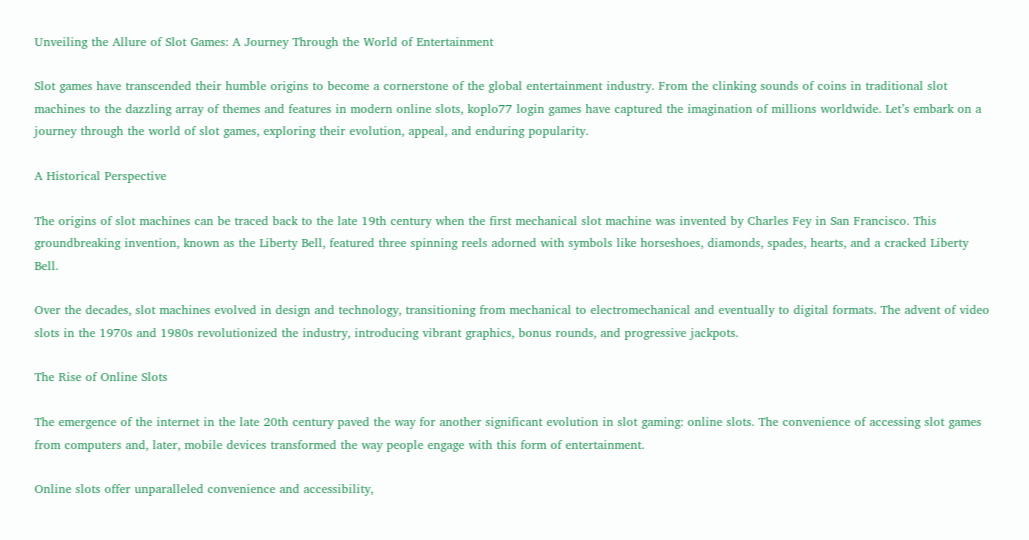Unveiling the Allure of Slot Games: A Journey Through the World of Entertainment

Slot games have transcended their humble origins to become a cornerstone of the global entertainment industry. From the clinking sounds of coins in traditional slot machines to the dazzling array of themes and features in modern online slots, koplo77 login games have captured the imagination of millions worldwide. Let’s embark on a journey through the world of slot games, exploring their evolution, appeal, and enduring popularity.

A Historical Perspective

The origins of slot machines can be traced back to the late 19th century when the first mechanical slot machine was invented by Charles Fey in San Francisco. This groundbreaking invention, known as the Liberty Bell, featured three spinning reels adorned with symbols like horseshoes, diamonds, spades, hearts, and a cracked Liberty Bell.

Over the decades, slot machines evolved in design and technology, transitioning from mechanical to electromechanical and eventually to digital formats. The advent of video slots in the 1970s and 1980s revolutionized the industry, introducing vibrant graphics, bonus rounds, and progressive jackpots.

The Rise of Online Slots

The emergence of the internet in the late 20th century paved the way for another significant evolution in slot gaming: online slots. The convenience of accessing slot games from computers and, later, mobile devices transformed the way people engage with this form of entertainment.

Online slots offer unparalleled convenience and accessibility,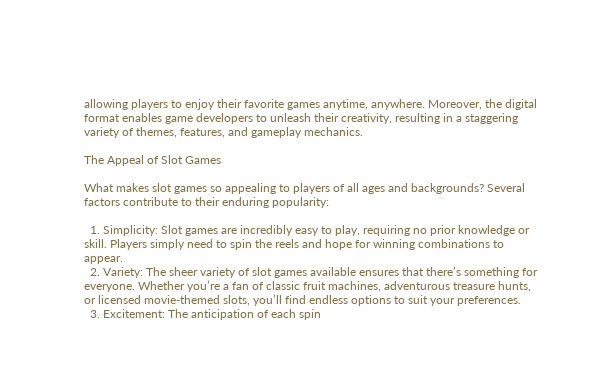allowing players to enjoy their favorite games anytime, anywhere. Moreover, the digital format enables game developers to unleash their creativity, resulting in a staggering variety of themes, features, and gameplay mechanics.

The Appeal of Slot Games

What makes slot games so appealing to players of all ages and backgrounds? Several factors contribute to their enduring popularity:

  1. Simplicity: Slot games are incredibly easy to play, requiring no prior knowledge or skill. Players simply need to spin the reels and hope for winning combinations to appear.
  2. Variety: The sheer variety of slot games available ensures that there’s something for everyone. Whether you’re a fan of classic fruit machines, adventurous treasure hunts, or licensed movie-themed slots, you’ll find endless options to suit your preferences.
  3. Excitement: The anticipation of each spin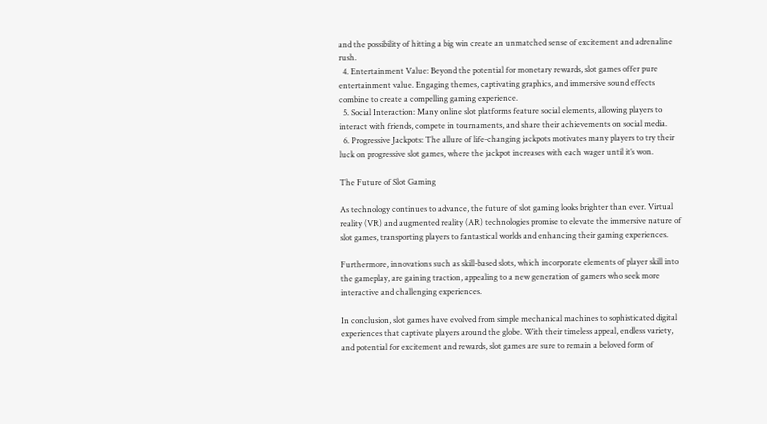and the possibility of hitting a big win create an unmatched sense of excitement and adrenaline rush.
  4. Entertainment Value: Beyond the potential for monetary rewards, slot games offer pure entertainment value. Engaging themes, captivating graphics, and immersive sound effects combine to create a compelling gaming experience.
  5. Social Interaction: Many online slot platforms feature social elements, allowing players to interact with friends, compete in tournaments, and share their achievements on social media.
  6. Progressive Jackpots: The allure of life-changing jackpots motivates many players to try their luck on progressive slot games, where the jackpot increases with each wager until it’s won.

The Future of Slot Gaming

As technology continues to advance, the future of slot gaming looks brighter than ever. Virtual reality (VR) and augmented reality (AR) technologies promise to elevate the immersive nature of slot games, transporting players to fantastical worlds and enhancing their gaming experiences.

Furthermore, innovations such as skill-based slots, which incorporate elements of player skill into the gameplay, are gaining traction, appealing to a new generation of gamers who seek more interactive and challenging experiences.

In conclusion, slot games have evolved from simple mechanical machines to sophisticated digital experiences that captivate players around the globe. With their timeless appeal, endless variety, and potential for excitement and rewards, slot games are sure to remain a beloved form of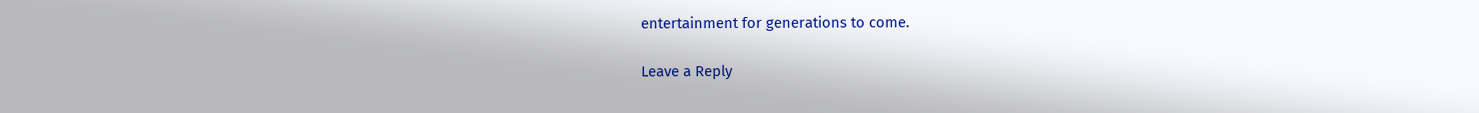entertainment for generations to come.

Leave a Reply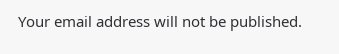Your email address will not be published.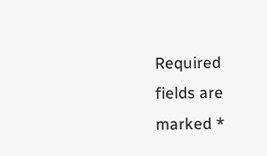Required fields are marked *